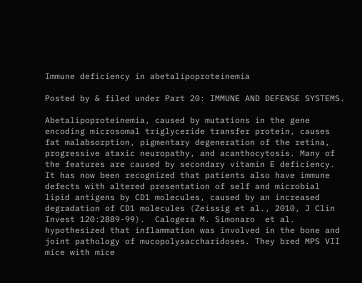Immune deficiency in abetalipoproteinemia

Posted by & filed under Part 20: IMMUNE AND DEFENSE SYSTEMS.

Abetalipoproteinemia, caused by mutations in the gene encoding microsomal triglyceride transfer protein, causes fat malabsorption, pigmentary degeneration of the retina, progressive ataxic neuropathy, and acanthocytosis. Many of the features are caused by secondary vitamin E deficiency. It has now been recognized that patients also have immune defects with altered presentation of self and microbial lipid antigens by CD1 molecules, caused by an increased degradation of CD1 molecules (Zeissig et al., 2010, J Clin Invest 120:2889-99).  Calogera M. Simonaro  et al. hypothesized that inflammation was involved in the bone and joint pathology of mucopolysaccharidoses. They bred MPS VII mice with mice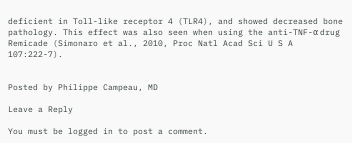deficient in Toll-like receptor 4 (TLR4), and showed decreased bone pathology. This effect was also seen when using the anti-TNF-α drug Remicade (Simonaro et al., 2010, Proc Natl Acad Sci U S A 107:222-7).


Posted by Philippe Campeau, MD

Leave a Reply

You must be logged in to post a comment.